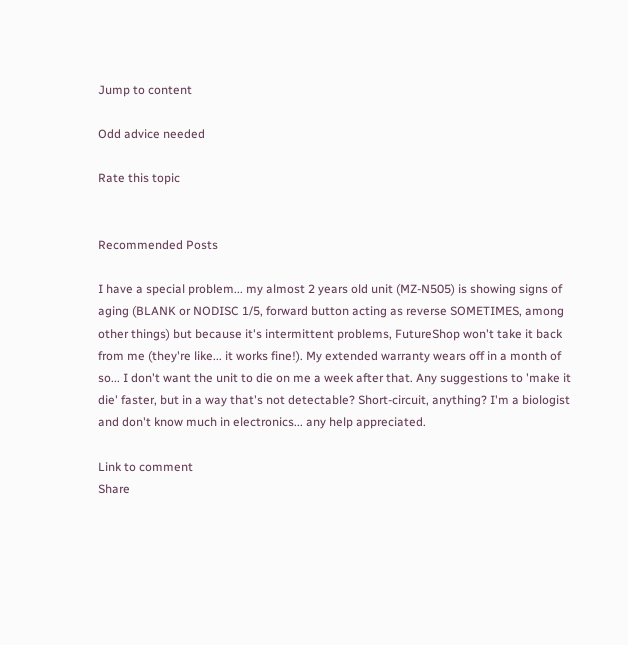Jump to content

Odd advice needed

Rate this topic


Recommended Posts

I have a special problem... my almost 2 years old unit (MZ-N505) is showing signs of aging (BLANK or NODISC 1/5, forward button acting as reverse SOMETIMES, among other things) but because it's intermittent problems, FutureShop won't take it back from me (they're like... it works fine!). My extended warranty wears off in a month of so... I don't want the unit to die on me a week after that. Any suggestions to 'make it die' faster, but in a way that's not detectable? Short-circuit, anything? I'm a biologist and don't know much in electronics... any help appreciated.

Link to comment
Share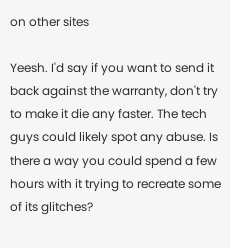on other sites

Yeesh. I'd say if you want to send it back against the warranty, don't try to make it die any faster. The tech guys could likely spot any abuse. Is there a way you could spend a few hours with it trying to recreate some of its glitches?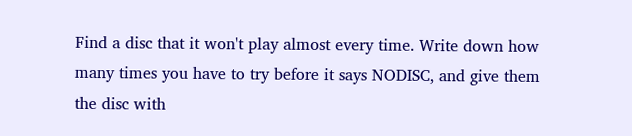Find a disc that it won't play almost every time. Write down how many times you have to try before it says NODISC, and give them the disc with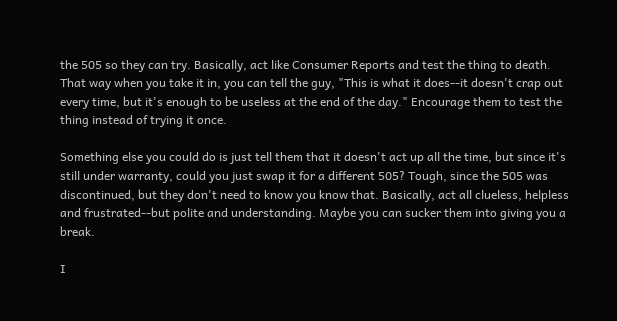the 505 so they can try. Basically, act like Consumer Reports and test the thing to death. That way when you take it in, you can tell the guy, "This is what it does--it doesn't crap out every time, but it's enough to be useless at the end of the day." Encourage them to test the thing instead of trying it once.

Something else you could do is just tell them that it doesn't act up all the time, but since it's still under warranty, could you just swap it for a different 505? Tough, since the 505 was discontinued, but they don't need to know you know that. Basically, act all clueless, helpless and frustrated--but polite and understanding. Maybe you can sucker them into giving you a break.

I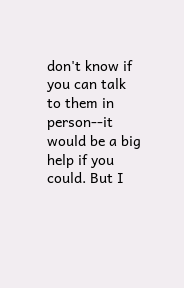don't know if you can talk to them in person--it would be a big help if you could. But I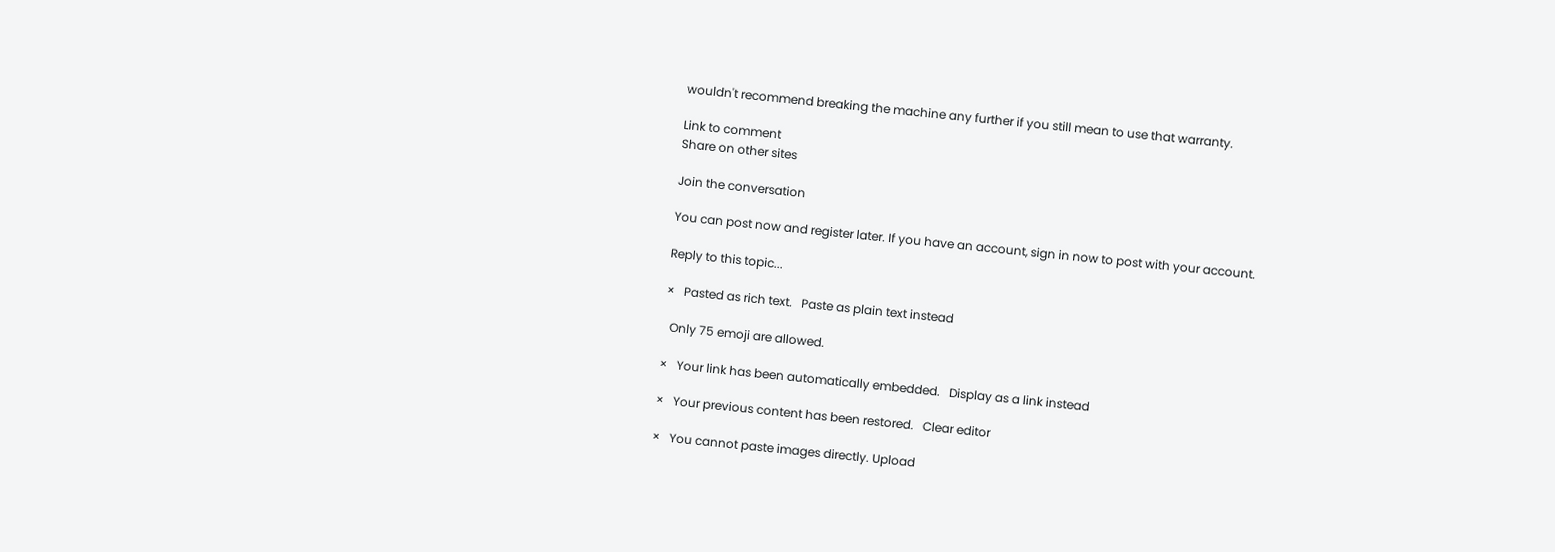wouldn't recommend breaking the machine any further if you still mean to use that warranty.

Link to comment
Share on other sites

Join the conversation

You can post now and register later. If you have an account, sign in now to post with your account.

Reply to this topic...

×   Pasted as rich text.   Paste as plain text instead

  Only 75 emoji are allowed.

×   Your link has been automatically embedded.   Display as a link instead

×   Your previous content has been restored.   Clear editor

×   You cannot paste images directly. Upload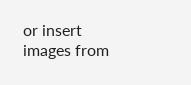or insert images from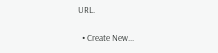URL.

  • Create New...